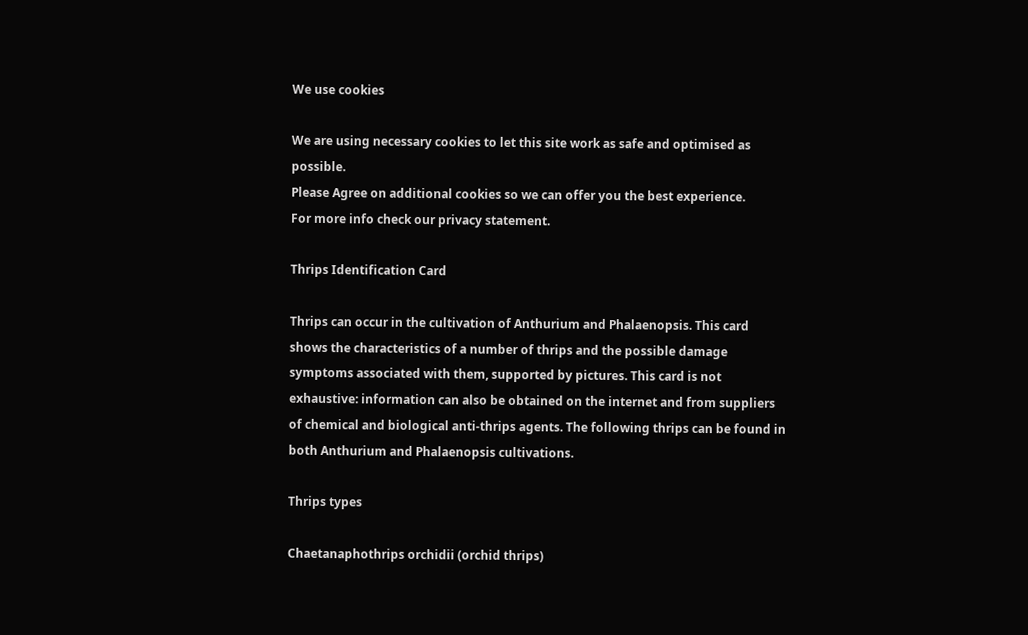We use cookies

We are using necessary cookies to let this site work as safe and optimised as possible.
Please Agree on additional cookies so we can offer you the best experience.
For more info check our privacy statement.

Thrips Identification Card

Thrips can occur in the cultivation of Anthurium and Phalaenopsis. This card shows the characteristics of a number of thrips and the possible damage symptoms associated with them, supported by pictures. This card is not exhaustive: information can also be obtained on the internet and from suppliers of chemical and biological anti-thrips agents. The following thrips can be found in both Anthurium and Phalaenopsis cultivations.

Thrips types

Chaetanaphothrips orchidii (orchid thrips)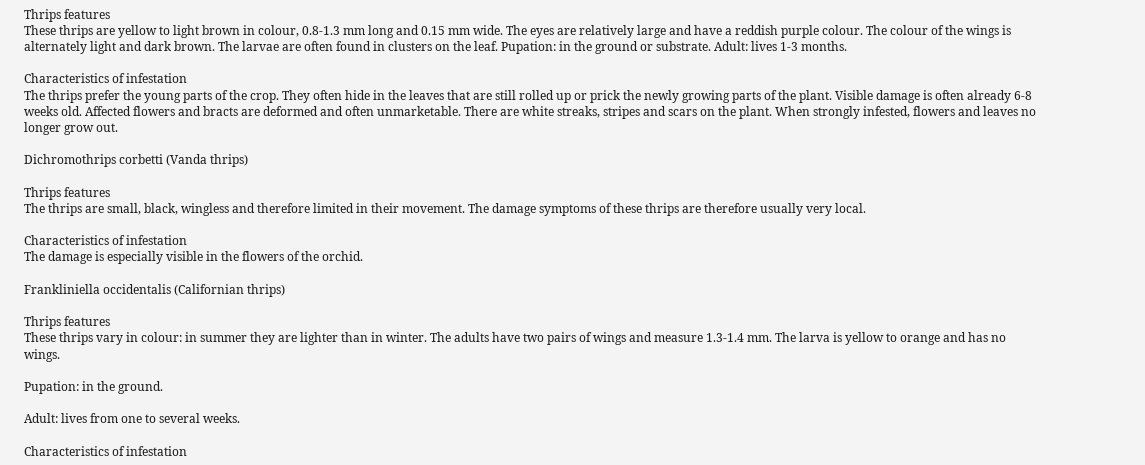Thrips features
These thrips are yellow to light brown in colour, 0.8-1.3 mm long and 0.15 mm wide. The eyes are relatively large and have a reddish purple colour. The colour of the wings is alternately light and dark brown. The larvae are often found in clusters on the leaf. Pupation: in the ground or substrate. Adult: lives 1-3 months.

Characteristics of infestation
The thrips prefer the young parts of the crop. They often hide in the leaves that are still rolled up or prick the newly growing parts of the plant. Visible damage is often already 6-8 weeks old. Affected flowers and bracts are deformed and often unmarketable. There are white streaks, stripes and scars on the plant. When strongly infested, flowers and leaves no longer grow out.

Dichromothrips corbetti (Vanda thrips)

Thrips features
The thrips are small, black, wingless and therefore limited in their movement. The damage symptoms of these thrips are therefore usually very local.

Characteristics of infestation
The damage is especially visible in the flowers of the orchid.

Frankliniella occidentalis (Californian thrips)

Thrips features
These thrips vary in colour: in summer they are lighter than in winter. The adults have two pairs of wings and measure 1.3-1.4 mm. The larva is yellow to orange and has no wings.

Pupation: in the ground.

Adult: lives from one to several weeks.

Characteristics of infestation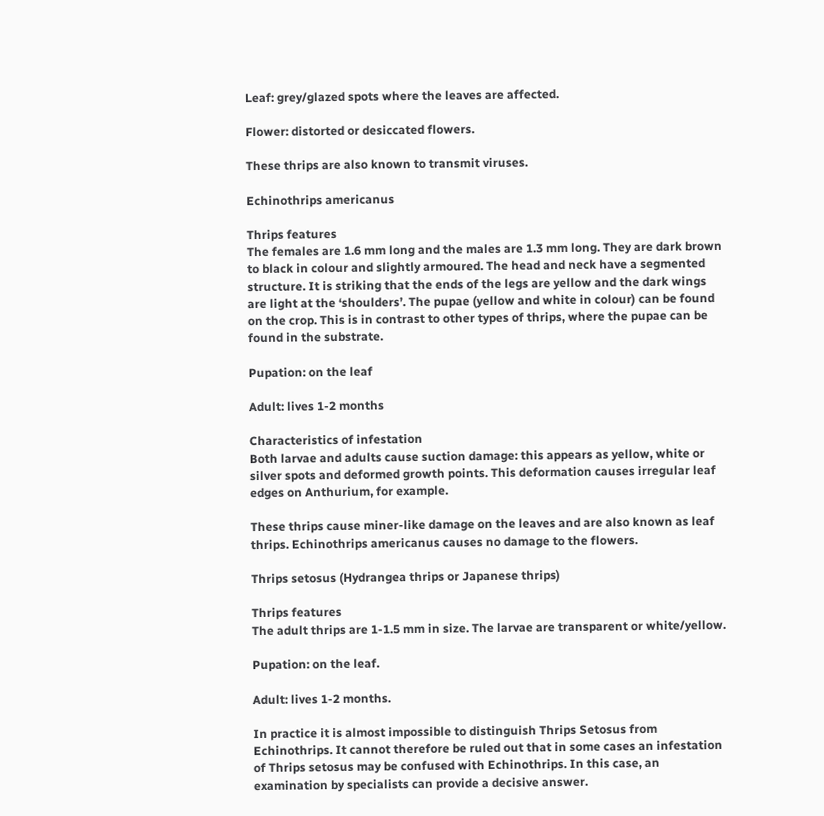Leaf: grey/glazed spots where the leaves are affected.

Flower: distorted or desiccated flowers.

These thrips are also known to transmit viruses.

Echinothrips americanus

Thrips features
The females are 1.6 mm long and the males are 1.3 mm long. They are dark brown to black in colour and slightly armoured. The head and neck have a segmented structure. It is striking that the ends of the legs are yellow and the dark wings are light at the ‘shoulders’. The pupae (yellow and white in colour) can be found on the crop. This is in contrast to other types of thrips, where the pupae can be found in the substrate.

Pupation: on the leaf

Adult: lives 1-2 months

Characteristics of infestation
Both larvae and adults cause suction damage: this appears as yellow, white or silver spots and deformed growth points. This deformation causes irregular leaf edges on Anthurium, for example.

These thrips cause miner-like damage on the leaves and are also known as leaf thrips. Echinothrips americanus causes no damage to the flowers.

Thrips setosus (Hydrangea thrips or Japanese thrips)

Thrips features
The adult thrips are 1-1.5 mm in size. The larvae are transparent or white/yellow.

Pupation: on the leaf.

Adult: lives 1-2 months.

In practice it is almost impossible to distinguish Thrips Setosus from Echinothrips. It cannot therefore be ruled out that in some cases an infestation of Thrips setosus may be confused with Echinothrips. In this case, an examination by specialists can provide a decisive answer.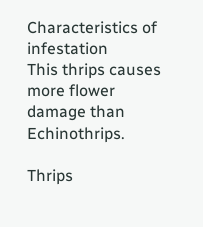Characteristics of infestation
This thrips causes more flower damage than Echinothrips.

Thrips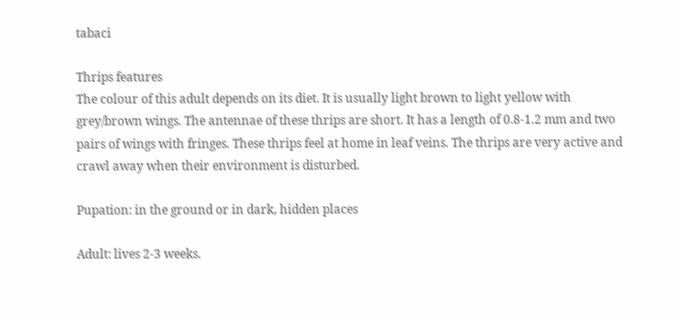tabaci

Thrips features
The colour of this adult depends on its diet. It is usually light brown to light yellow with grey/brown wings. The antennae of these thrips are short. It has a length of 0.8-1.2 mm and two pairs of wings with fringes. These thrips feel at home in leaf veins. The thrips are very active and crawl away when their environment is disturbed.

Pupation: in the ground or in dark, hidden places

Adult: lives 2-3 weeks.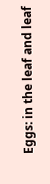Eggs: in the leaf and leaf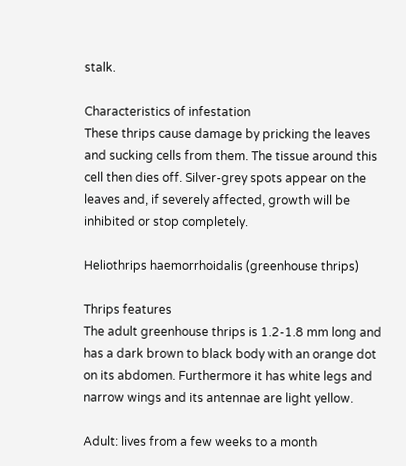stalk.

Characteristics of infestation
These thrips cause damage by pricking the leaves and sucking cells from them. The tissue around this cell then dies off. Silver-grey spots appear on the leaves and, if severely affected, growth will be inhibited or stop completely.

Heliothrips haemorrhoidalis (greenhouse thrips)

Thrips features
The adult greenhouse thrips is 1.2-1.8 mm long and has a dark brown to black body with an orange dot on its abdomen. Furthermore it has white legs and narrow wings and its antennae are light yellow.

Adult: lives from a few weeks to a month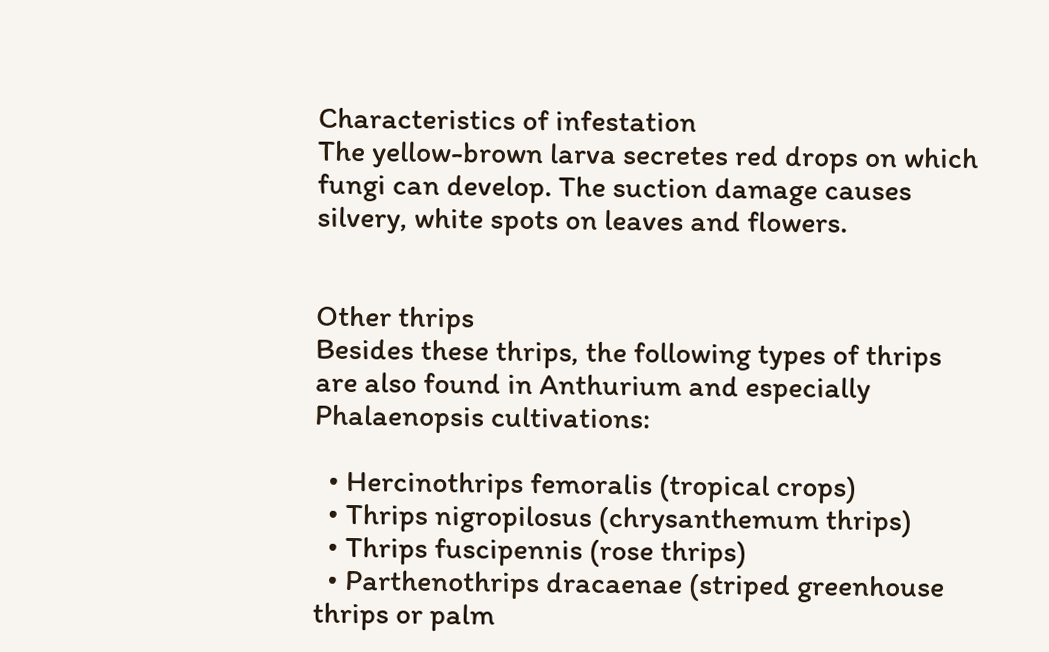Characteristics of infestation
The yellow-brown larva secretes red drops on which fungi can develop. The suction damage causes silvery, white spots on leaves and flowers.


Other thrips
Besides these thrips, the following types of thrips are also found in Anthurium and especially Phalaenopsis cultivations:

  • Hercinothrips femoralis (tropical crops)
  • Thrips nigropilosus (chrysanthemum thrips)
  • Thrips fuscipennis (rose thrips)
  • Parthenothrips dracaenae (striped greenhouse thrips or palm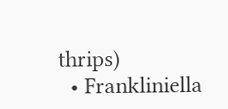thrips)
  • Frankliniella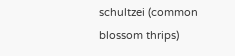schultzei (common blossom thrips)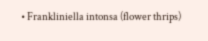• Frankliniella intonsa (flower thrips)